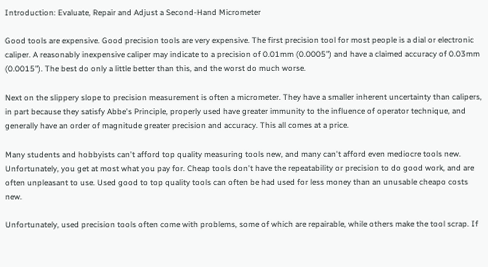Introduction: Evaluate, Repair and Adjust a Second-Hand Micrometer

Good tools are expensive. Good precision tools are very expensive. The first precision tool for most people is a dial or electronic caliper. A reasonably inexpensive caliper may indicate to a precision of 0.01mm (0.0005") and have a claimed accuracy of 0.03mm (0.0015"). The best do only a little better than this, and the worst do much worse.

Next on the slippery slope to precision measurement is often a micrometer. They have a smaller inherent uncertainty than calipers, in part because they satisfy Abbe's Principle, properly used have greater immunity to the influence of operator technique, and generally have an order of magnitude greater precision and accuracy. This all comes at a price.

Many students and hobbyists can't afford top quality measuring tools new, and many can't afford even mediocre tools new. Unfortunately, you get at most what you pay for. Cheap tools don't have the repeatability or precision to do good work, and are often unpleasant to use. Used good to top quality tools can often be had used for less money than an unusable cheapo costs new.

Unfortunately, used precision tools often come with problems, some of which are repairable, while others make the tool scrap. If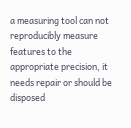a measuring tool can not reproducibly measure features to the appropriate precision, it needs repair or should be disposed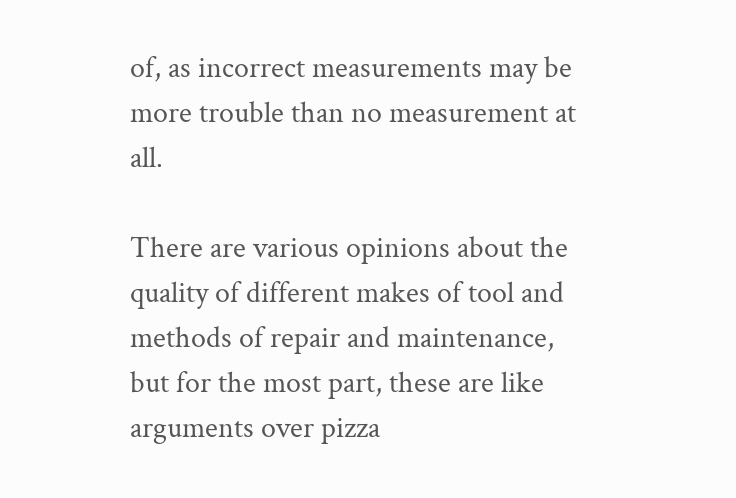of, as incorrect measurements may be more trouble than no measurement at all.

There are various opinions about the quality of different makes of tool and methods of repair and maintenance, but for the most part, these are like arguments over pizza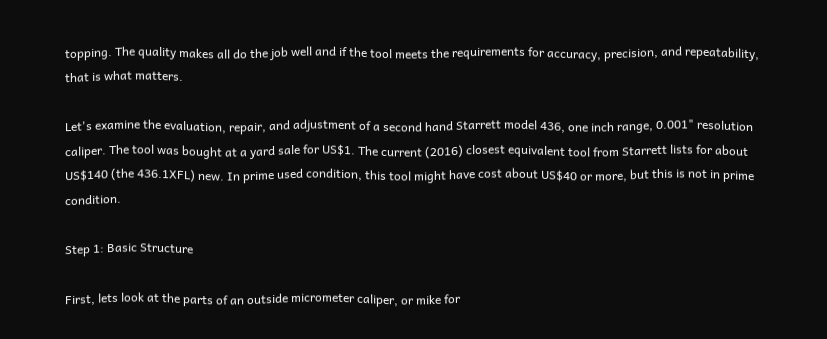topping. The quality makes all do the job well and if the tool meets the requirements for accuracy, precision, and repeatability, that is what matters.

Let's examine the evaluation, repair, and adjustment of a second hand Starrett model 436, one inch range, 0.001" resolution caliper. The tool was bought at a yard sale for US$1. The current (2016) closest equivalent tool from Starrett lists for about US$140 (the 436.1XFL) new. In prime used condition, this tool might have cost about US$40 or more, but this is not in prime condition.

Step 1: Basic Structure

First, lets look at the parts of an outside micrometer caliper, or mike for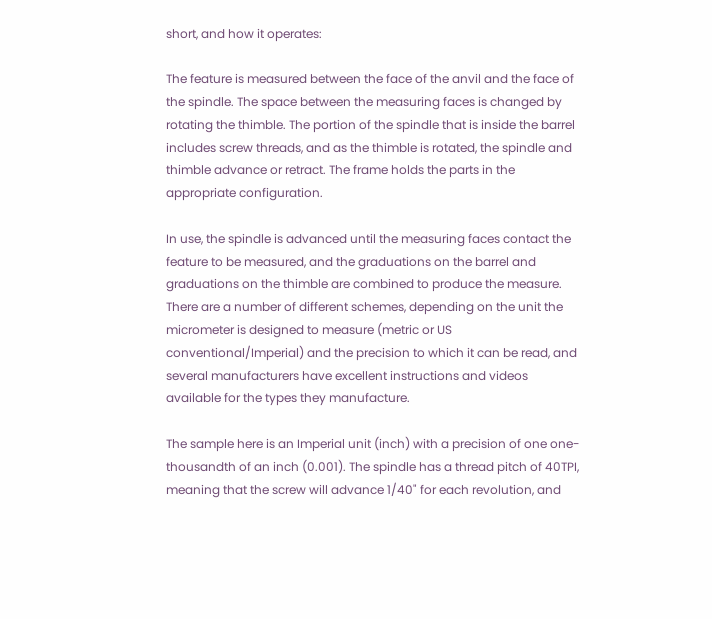short, and how it operates:

The feature is measured between the face of the anvil and the face of the spindle. The space between the measuring faces is changed by rotating the thimble. The portion of the spindle that is inside the barrel includes screw threads, and as the thimble is rotated, the spindle and thimble advance or retract. The frame holds the parts in the appropriate configuration.

In use, the spindle is advanced until the measuring faces contact the feature to be measured, and the graduations on the barrel and graduations on the thimble are combined to produce the measure. There are a number of different schemes, depending on the unit the micrometer is designed to measure (metric or US conventional/Imperial) and the precision to which it can be read, and several manufacturers have excellent instructions and videos available for the types they manufacture.

The sample here is an Imperial unit (inch) with a precision of one one-thousandth of an inch (0.001). The spindle has a thread pitch of 40TPI, meaning that the screw will advance 1/40" for each revolution, and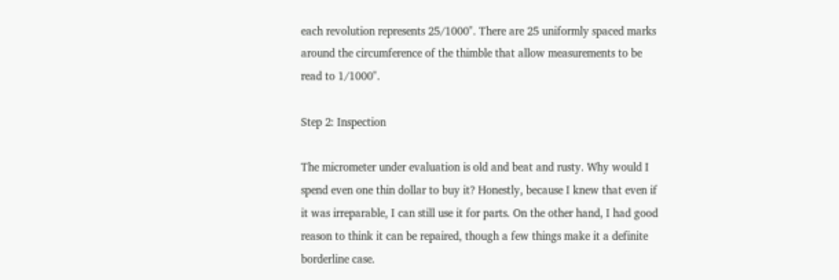each revolution represents 25/1000". There are 25 uniformly spaced marks around the circumference of the thimble that allow measurements to be read to 1/1000".

Step 2: Inspection

The micrometer under evaluation is old and beat and rusty. Why would I spend even one thin dollar to buy it? Honestly, because I knew that even if it was irreparable, I can still use it for parts. On the other hand, I had good reason to think it can be repaired, though a few things make it a definite borderline case.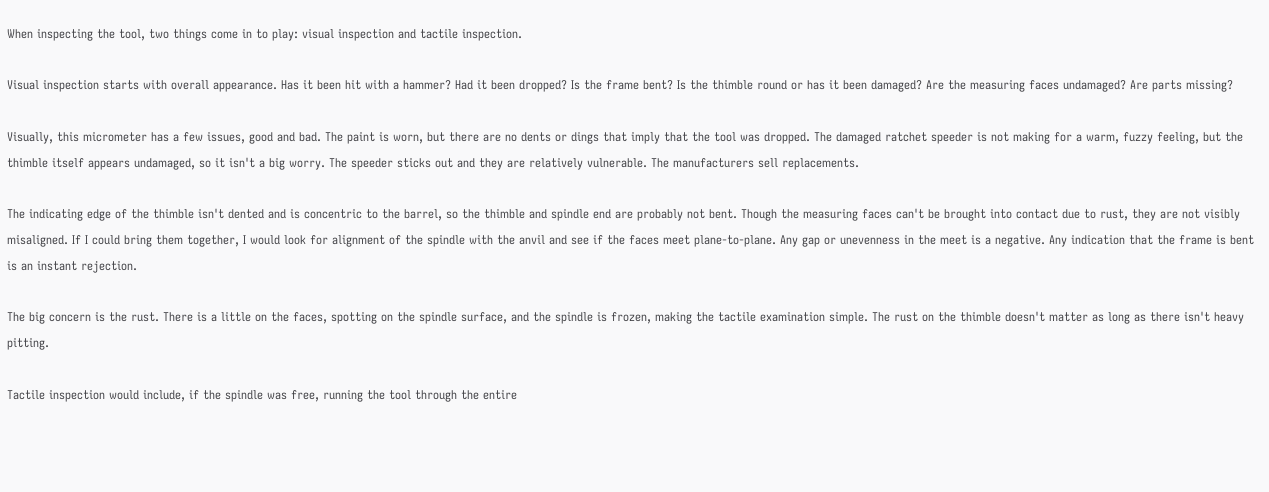When inspecting the tool, two things come in to play: visual inspection and tactile inspection.

Visual inspection starts with overall appearance. Has it been hit with a hammer? Had it been dropped? Is the frame bent? Is the thimble round or has it been damaged? Are the measuring faces undamaged? Are parts missing?

Visually, this micrometer has a few issues, good and bad. The paint is worn, but there are no dents or dings that imply that the tool was dropped. The damaged ratchet speeder is not making for a warm, fuzzy feeling, but the thimble itself appears undamaged, so it isn't a big worry. The speeder sticks out and they are relatively vulnerable. The manufacturers sell replacements.

The indicating edge of the thimble isn't dented and is concentric to the barrel, so the thimble and spindle end are probably not bent. Though the measuring faces can't be brought into contact due to rust, they are not visibly misaligned. If I could bring them together, I would look for alignment of the spindle with the anvil and see if the faces meet plane-to-plane. Any gap or unevenness in the meet is a negative. Any indication that the frame is bent is an instant rejection.

The big concern is the rust. There is a little on the faces, spotting on the spindle surface, and the spindle is frozen, making the tactile examination simple. The rust on the thimble doesn't matter as long as there isn't heavy pitting.

Tactile inspection would include, if the spindle was free, running the tool through the entire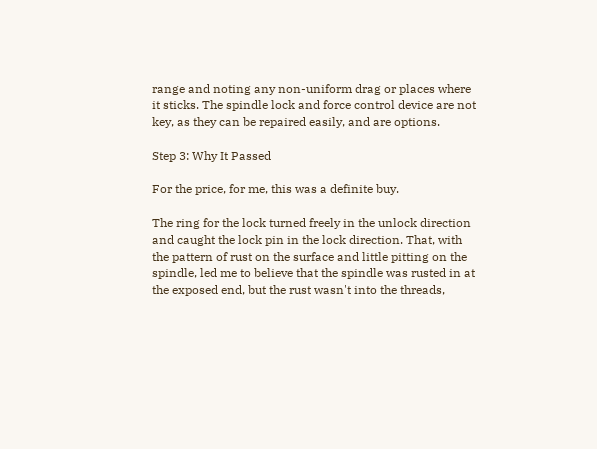range and noting any non-uniform drag or places where it sticks. The spindle lock and force control device are not key, as they can be repaired easily, and are options.

Step 3: Why It Passed

For the price, for me, this was a definite buy.

The ring for the lock turned freely in the unlock direction and caught the lock pin in the lock direction. That, with the pattern of rust on the surface and little pitting on the spindle, led me to believe that the spindle was rusted in at the exposed end, but the rust wasn't into the threads,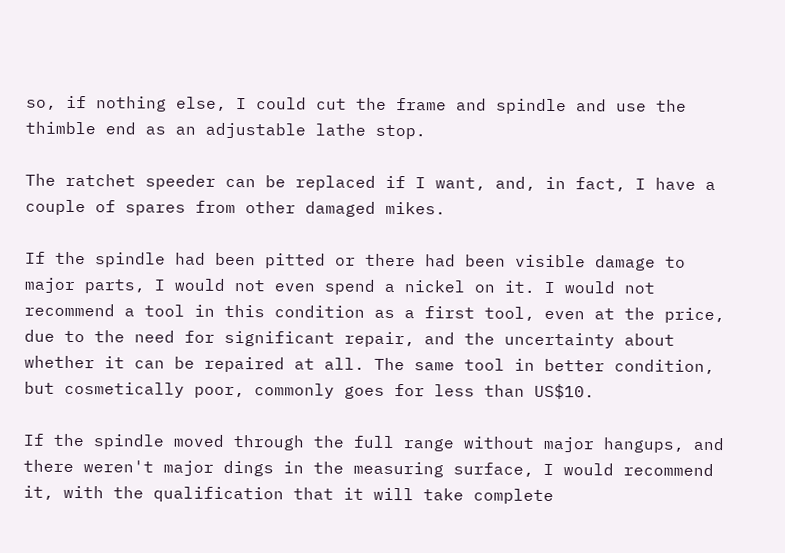so, if nothing else, I could cut the frame and spindle and use the thimble end as an adjustable lathe stop.

The ratchet speeder can be replaced if I want, and, in fact, I have a couple of spares from other damaged mikes.

If the spindle had been pitted or there had been visible damage to major parts, I would not even spend a nickel on it. I would not recommend a tool in this condition as a first tool, even at the price, due to the need for significant repair, and the uncertainty about whether it can be repaired at all. The same tool in better condition, but cosmetically poor, commonly goes for less than US$10.

If the spindle moved through the full range without major hangups, and there weren't major dings in the measuring surface, I would recommend it, with the qualification that it will take complete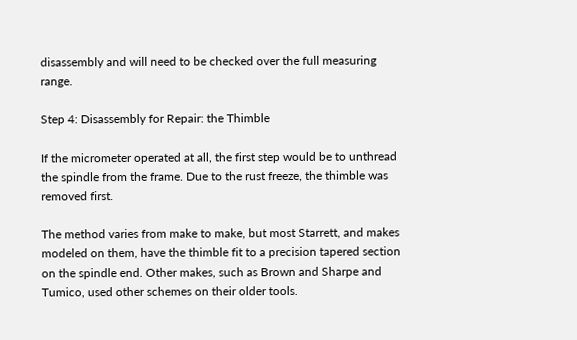disassembly and will need to be checked over the full measuring range.

Step 4: Disassembly for Repair: the Thimble

If the micrometer operated at all, the first step would be to unthread the spindle from the frame. Due to the rust freeze, the thimble was removed first.

The method varies from make to make, but most Starrett, and makes modeled on them, have the thimble fit to a precision tapered section on the spindle end. Other makes, such as Brown and Sharpe and Tumico, used other schemes on their older tools.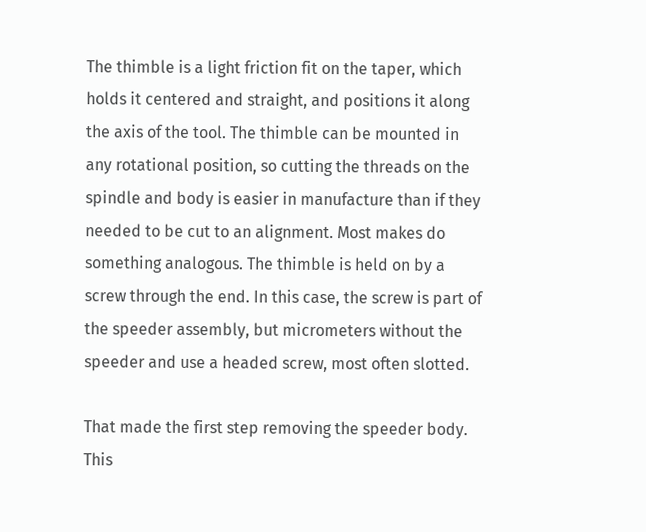The thimble is a light friction fit on the taper, which holds it centered and straight, and positions it along the axis of the tool. The thimble can be mounted in any rotational position, so cutting the threads on the spindle and body is easier in manufacture than if they needed to be cut to an alignment. Most makes do something analogous. The thimble is held on by a screw through the end. In this case, the screw is part of the speeder assembly, but micrometers without the speeder and use a headed screw, most often slotted.

That made the first step removing the speeder body. This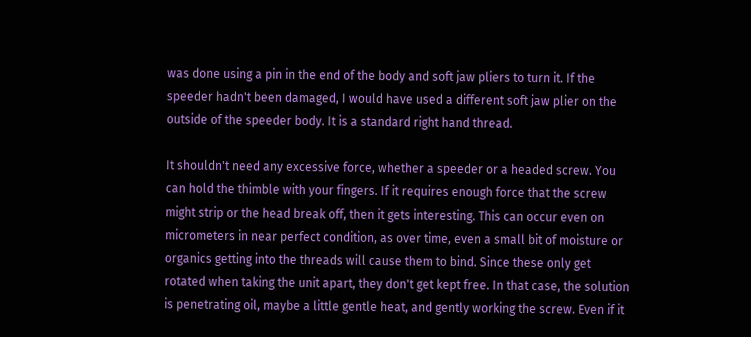was done using a pin in the end of the body and soft jaw pliers to turn it. If the speeder hadn't been damaged, I would have used a different soft jaw plier on the outside of the speeder body. It is a standard right hand thread.

It shouldn't need any excessive force, whether a speeder or a headed screw. You can hold the thimble with your fingers. If it requires enough force that the screw might strip or the head break off, then it gets interesting. This can occur even on micrometers in near perfect condition, as over time, even a small bit of moisture or organics getting into the threads will cause them to bind. Since these only get rotated when taking the unit apart, they don't get kept free. In that case, the solution is penetrating oil, maybe a little gentle heat, and gently working the screw. Even if it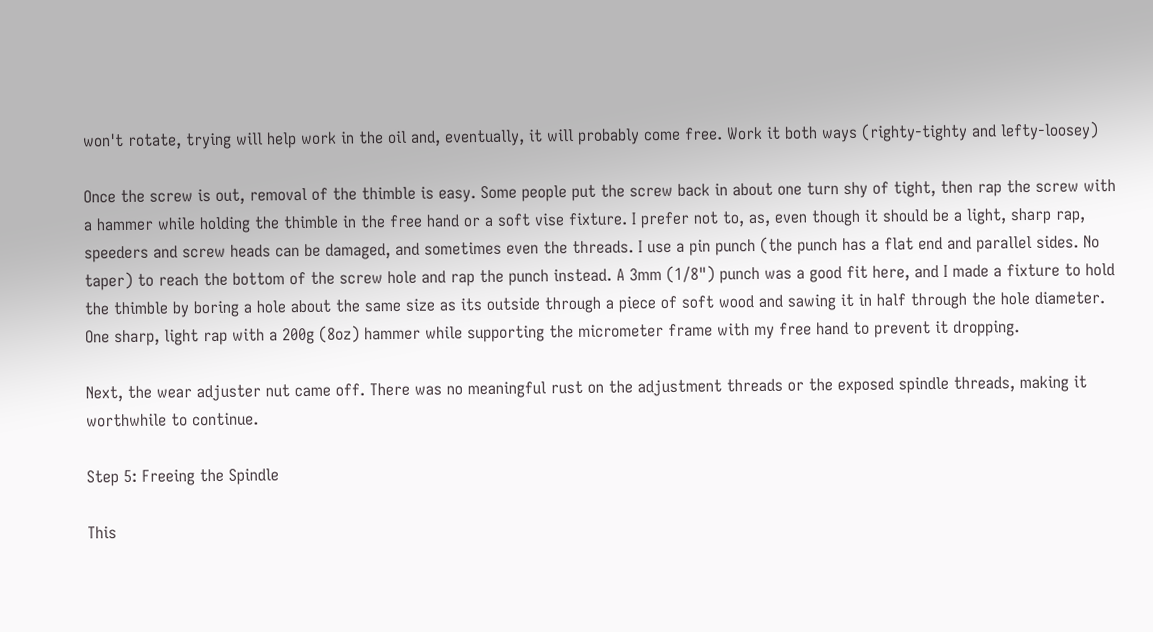won't rotate, trying will help work in the oil and, eventually, it will probably come free. Work it both ways (righty-tighty and lefty-loosey)

Once the screw is out, removal of the thimble is easy. Some people put the screw back in about one turn shy of tight, then rap the screw with a hammer while holding the thimble in the free hand or a soft vise fixture. I prefer not to, as, even though it should be a light, sharp rap, speeders and screw heads can be damaged, and sometimes even the threads. I use a pin punch (the punch has a flat end and parallel sides. No taper) to reach the bottom of the screw hole and rap the punch instead. A 3mm (1/8") punch was a good fit here, and I made a fixture to hold the thimble by boring a hole about the same size as its outside through a piece of soft wood and sawing it in half through the hole diameter. One sharp, light rap with a 200g (8oz) hammer while supporting the micrometer frame with my free hand to prevent it dropping.

Next, the wear adjuster nut came off. There was no meaningful rust on the adjustment threads or the exposed spindle threads, making it worthwhile to continue.

Step 5: Freeing the Spindle

This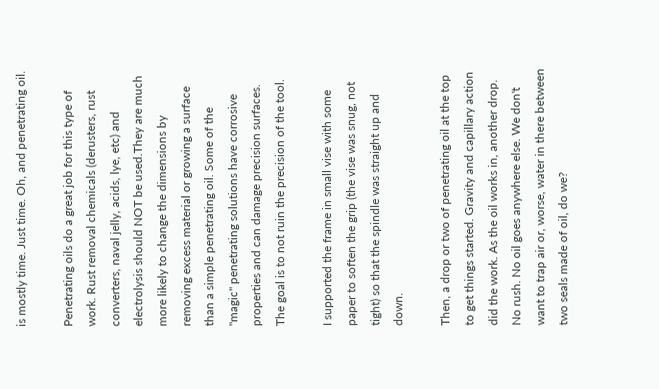is mostly time. Just time. Oh, and penetrating oil.

Penetrating oils do a great job for this type of work. Rust removal chemicals (derusters, rust converters, naval jelly, acids, lye, etc) and electrolysis should NOT be used.They are much more likely to change the dimensions by removing excess material or growing a surface than a simple penetrating oil. Some of the "magic" penetrating solutions have corrosive properties and can damage precision surfaces. The goal is to not ruin the precision of the tool.

I supported the frame in small vise with some paper to soften the grip (the vise was snug, not tight) so that the spindle was straight up and down.

Then, a drop or two of penetrating oil at the top to get things started. Gravity and capillary action did the work. As the oil works in, another drop. No rush. No oil goes anywhere else. We don't want to trap air or, worse, water in there between two seals made of oil, do we?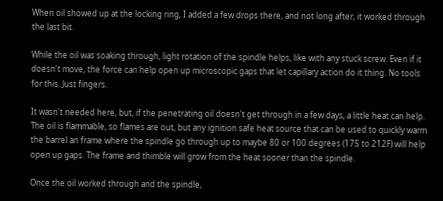When oil showed up at the locking ring, I added a few drops there, and not long after, it worked through the last bit.

While the oil was soaking through, light rotation of the spindle helps, like with any stuck screw. Even if it doesn't move, the force can help open up microscopic gaps that let capillary action do it thing. No tools for this. Just fingers.

It wasn't needed here, but, if the penetrating oil doesn't get through in a few days, a little heat can help. The oil is flammable, so flames are out, but any ignition safe heat source that can be used to quickly warm the barrel an frame where the spindle go through up to maybe 80 or 100 degrees (175 to 212F) will help open up gaps. The frame and thimble will grow from the heat sooner than the spindle.

Once the oil worked through and the spindle,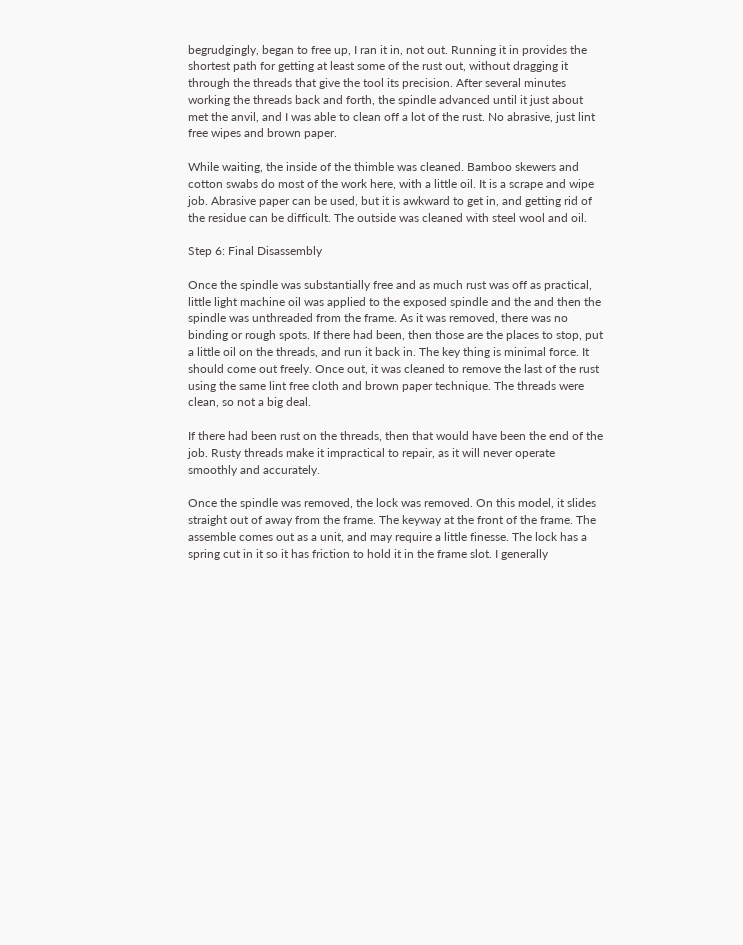begrudgingly, began to free up, I ran it in, not out. Running it in provides the shortest path for getting at least some of the rust out, without dragging it through the threads that give the tool its precision. After several minutes working the threads back and forth, the spindle advanced until it just about met the anvil, and I was able to clean off a lot of the rust. No abrasive, just lint free wipes and brown paper.

While waiting, the inside of the thimble was cleaned. Bamboo skewers and cotton swabs do most of the work here, with a little oil. It is a scrape and wipe job. Abrasive paper can be used, but it is awkward to get in, and getting rid of the residue can be difficult. The outside was cleaned with steel wool and oil.

Step 6: Final Disassembly

Once the spindle was substantially free and as much rust was off as practical, little light machine oil was applied to the exposed spindle and the and then the spindle was unthreaded from the frame. As it was removed, there was no binding or rough spots. If there had been, then those are the places to stop, put a little oil on the threads, and run it back in. The key thing is minimal force. It should come out freely. Once out, it was cleaned to remove the last of the rust using the same lint free cloth and brown paper technique. The threads were clean, so not a big deal.

If there had been rust on the threads, then that would have been the end of the job. Rusty threads make it impractical to repair, as it will never operate smoothly and accurately.

Once the spindle was removed, the lock was removed. On this model, it slides straight out of away from the frame. The keyway at the front of the frame. The assemble comes out as a unit, and may require a little finesse. The lock has a spring cut in it so it has friction to hold it in the frame slot. I generally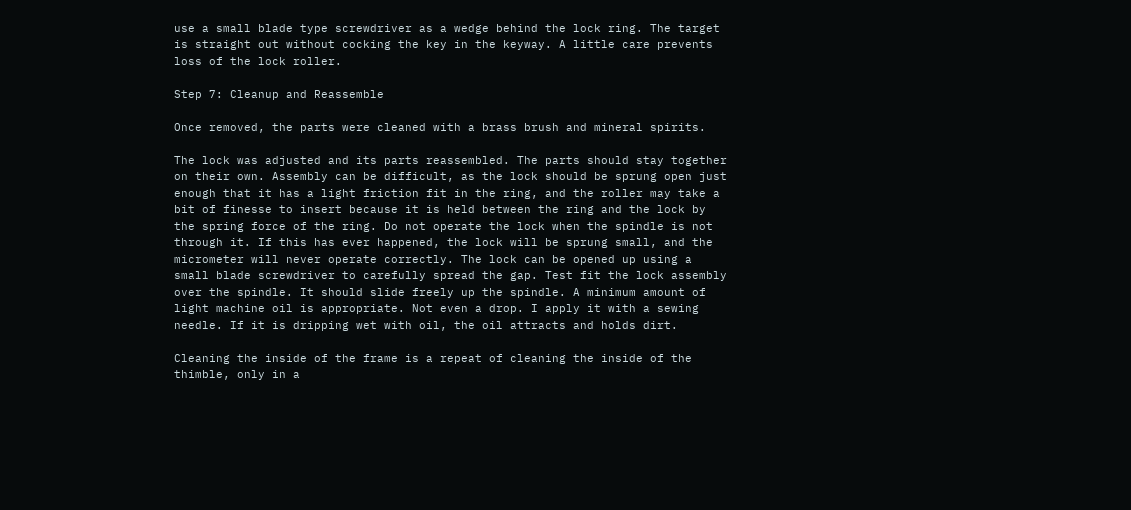use a small blade type screwdriver as a wedge behind the lock ring. The target is straight out without cocking the key in the keyway. A little care prevents loss of the lock roller.

Step 7: Cleanup and Reassemble

Once removed, the parts were cleaned with a brass brush and mineral spirits.

The lock was adjusted and its parts reassembled. The parts should stay together on their own. Assembly can be difficult, as the lock should be sprung open just enough that it has a light friction fit in the ring, and the roller may take a bit of finesse to insert because it is held between the ring and the lock by the spring force of the ring. Do not operate the lock when the spindle is not through it. If this has ever happened, the lock will be sprung small, and the micrometer will never operate correctly. The lock can be opened up using a small blade screwdriver to carefully spread the gap. Test fit the lock assembly over the spindle. It should slide freely up the spindle. A minimum amount of light machine oil is appropriate. Not even a drop. I apply it with a sewing needle. If it is dripping wet with oil, the oil attracts and holds dirt.

Cleaning the inside of the frame is a repeat of cleaning the inside of the thimble, only in a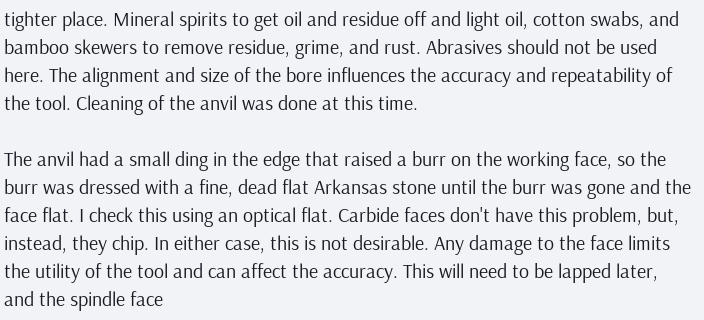tighter place. Mineral spirits to get oil and residue off and light oil, cotton swabs, and bamboo skewers to remove residue, grime, and rust. Abrasives should not be used here. The alignment and size of the bore influences the accuracy and repeatability of the tool. Cleaning of the anvil was done at this time.

The anvil had a small ding in the edge that raised a burr on the working face, so the burr was dressed with a fine, dead flat Arkansas stone until the burr was gone and the face flat. I check this using an optical flat. Carbide faces don't have this problem, but, instead, they chip. In either case, this is not desirable. Any damage to the face limits the utility of the tool and can affect the accuracy. This will need to be lapped later, and the spindle face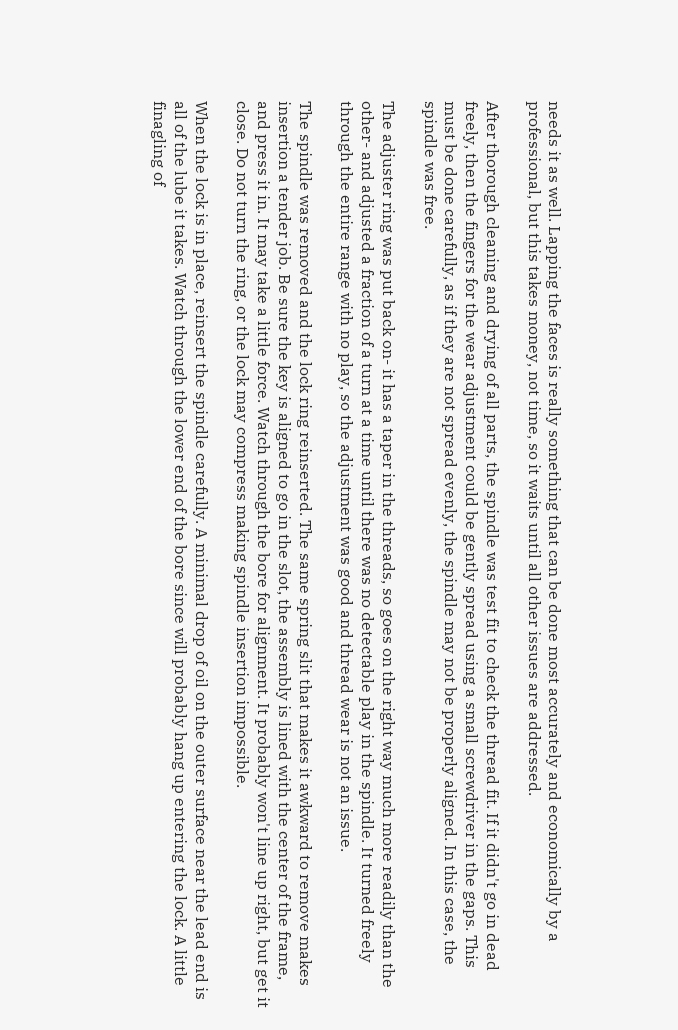needs it as well. Lapping the faces is really something that can be done most accurately and economically by a professional, but this takes money, not time, so it waits until all other issues are addressed.

After thorough cleaning and drying of all parts, the spindle was test fit to check the thread fit. If it didn't go in dead freely, then the fingers for the wear adjustment could be gently spread using a small screwdriver in the gaps. This must be done carefully, as if they are not spread evenly, the spindle may not be properly aligned. In this case, the spindle was free.

The adjuster ring was put back on- it has a taper in the threads, so goes on the right way much more readily than the other- and adjusted a fraction of a turn at a time until there was no detectable play in the spindle. It turned freely through the entire range with no play, so the adjustment was good and thread wear is not an issue.

The spindle was removed and the lock ring reinserted. The same spring slit that makes it awkward to remove makes insertion a tender job. Be sure the key is aligned to go in the slot, the assembly is lined with the center of the frame, and press it in. It may take a little force. Watch through the bore for alignment. It probably won't line up right, but get it close. Do not turn the ring, or the lock may compress making spindle insertion impossible.

When the lock is in place, reinsert the spindle carefully. A minimal drop of oil on the outer surface near the lead end is all of the lube it takes. Watch through the lower end of the bore since will probably hang up entering the lock. A little finagling of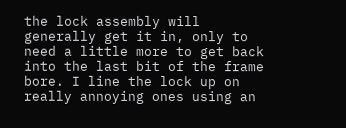the lock assembly will generally get it in, only to need a little more to get back into the last bit of the frame bore. I line the lock up on really annoying ones using an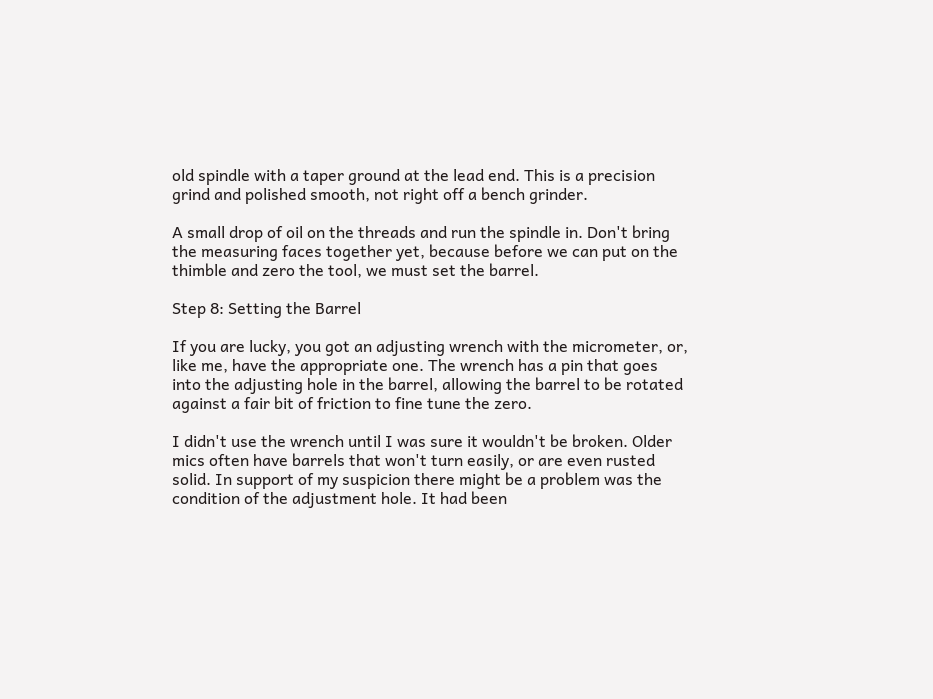old spindle with a taper ground at the lead end. This is a precision grind and polished smooth, not right off a bench grinder.

A small drop of oil on the threads and run the spindle in. Don't bring the measuring faces together yet, because before we can put on the thimble and zero the tool, we must set the barrel.

Step 8: Setting the Barrel

If you are lucky, you got an adjusting wrench with the micrometer, or, like me, have the appropriate one. The wrench has a pin that goes into the adjusting hole in the barrel, allowing the barrel to be rotated against a fair bit of friction to fine tune the zero.

I didn't use the wrench until I was sure it wouldn't be broken. Older mics often have barrels that won't turn easily, or are even rusted solid. In support of my suspicion there might be a problem was the condition of the adjustment hole. It had been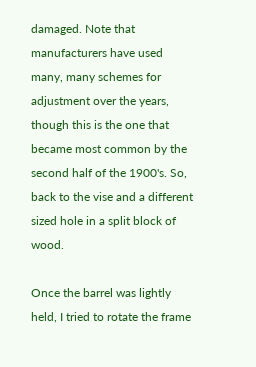damaged. Note that manufacturers have used many, many schemes for adjustment over the years, though this is the one that became most common by the second half of the 1900's. So, back to the vise and a different sized hole in a split block of wood.

Once the barrel was lightly held, I tried to rotate the frame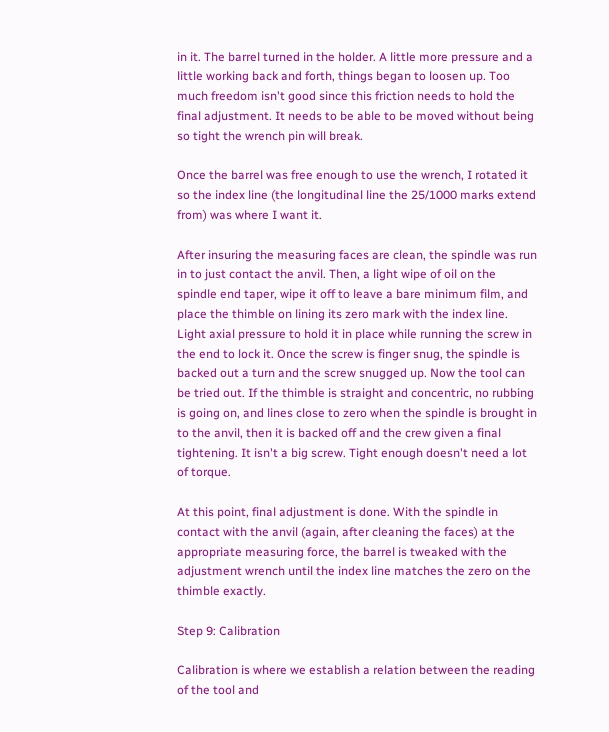in it. The barrel turned in the holder. A little more pressure and a little working back and forth, things began to loosen up. Too much freedom isn't good since this friction needs to hold the final adjustment. It needs to be able to be moved without being so tight the wrench pin will break.

Once the barrel was free enough to use the wrench, I rotated it so the index line (the longitudinal line the 25/1000 marks extend from) was where I want it.

After insuring the measuring faces are clean, the spindle was run in to just contact the anvil. Then, a light wipe of oil on the spindle end taper, wipe it off to leave a bare minimum film, and place the thimble on lining its zero mark with the index line. Light axial pressure to hold it in place while running the screw in the end to lock it. Once the screw is finger snug, the spindle is backed out a turn and the screw snugged up. Now the tool can be tried out. If the thimble is straight and concentric, no rubbing is going on, and lines close to zero when the spindle is brought in to the anvil, then it is backed off and the crew given a final tightening. It isn't a big screw. Tight enough doesn't need a lot of torque.

At this point, final adjustment is done. With the spindle in contact with the anvil (again, after cleaning the faces) at the appropriate measuring force, the barrel is tweaked with the adjustment wrench until the index line matches the zero on the thimble exactly.

Step 9: Calibration

Calibration is where we establish a relation between the reading of the tool and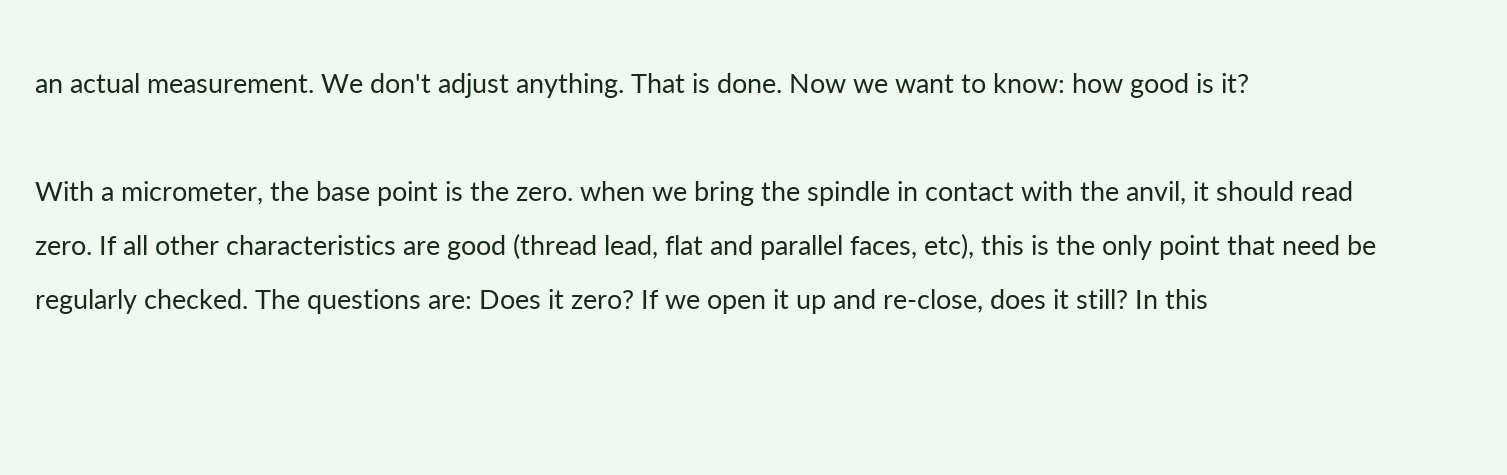an actual measurement. We don't adjust anything. That is done. Now we want to know: how good is it?

With a micrometer, the base point is the zero. when we bring the spindle in contact with the anvil, it should read zero. If all other characteristics are good (thread lead, flat and parallel faces, etc), this is the only point that need be regularly checked. The questions are: Does it zero? If we open it up and re-close, does it still? In this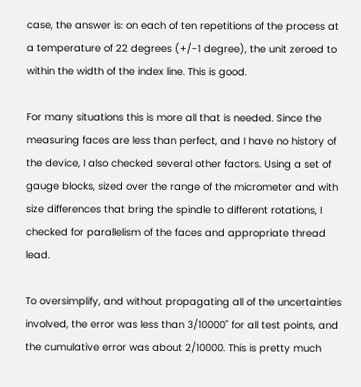case, the answer is: on each of ten repetitions of the process at a temperature of 22 degrees (+/-1 degree), the unit zeroed to within the width of the index line. This is good.

For many situations this is more all that is needed. Since the measuring faces are less than perfect, and I have no history of the device, I also checked several other factors. Using a set of gauge blocks, sized over the range of the micrometer and with size differences that bring the spindle to different rotations, I checked for parallelism of the faces and appropriate thread lead.

To oversimplify, and without propagating all of the uncertainties involved, the error was less than 3/10000" for all test points, and the cumulative error was about 2/10000. This is pretty much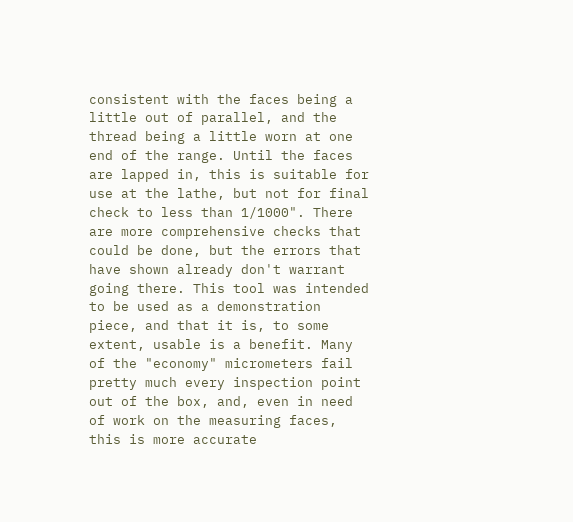consistent with the faces being a little out of parallel, and the thread being a little worn at one end of the range. Until the faces are lapped in, this is suitable for use at the lathe, but not for final check to less than 1/1000". There are more comprehensive checks that could be done, but the errors that have shown already don't warrant going there. This tool was intended to be used as a demonstration piece, and that it is, to some extent, usable is a benefit. Many of the "economy" micrometers fail pretty much every inspection point out of the box, and, even in need of work on the measuring faces, this is more accurate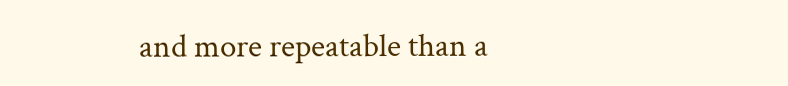and more repeatable than a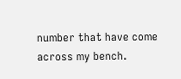number that have come across my bench.